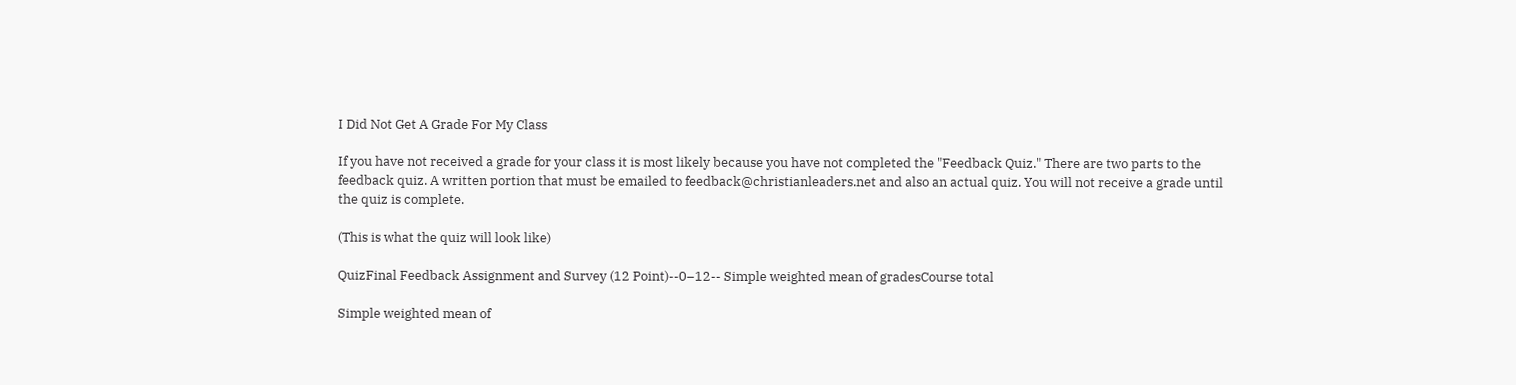I Did Not Get A Grade For My Class

If you have not received a grade for your class it is most likely because you have not completed the "Feedback Quiz." There are two parts to the feedback quiz. A written portion that must be emailed to feedback@christianleaders.net and also an actual quiz. You will not receive a grade until the quiz is complete.

(This is what the quiz will look like)

QuizFinal Feedback Assignment and Survey (12 Point)--0–12-- Simple weighted mean of gradesCourse total

Simple weighted mean of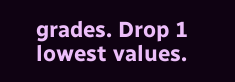grades. Drop 1 lowest values.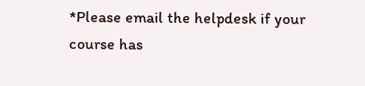*Please email the helpdesk if your course has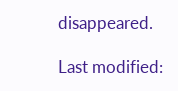disappeared.

Last modified: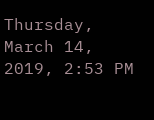Thursday, March 14, 2019, 2:53 PM